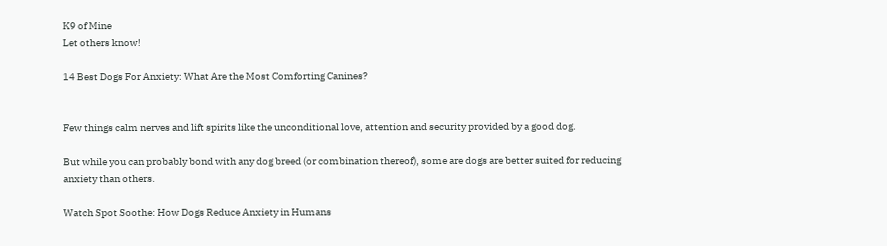K9 of Mine
Let others know!

14 Best Dogs For Anxiety: What Are the Most Comforting Canines?


Few things calm nerves and lift spirits like the unconditional love, attention and security provided by a good dog.

But while you can probably bond with any dog breed (or combination thereof), some are dogs are better suited for reducing anxiety than others.

Watch Spot Soothe: How Dogs Reduce Anxiety in Humans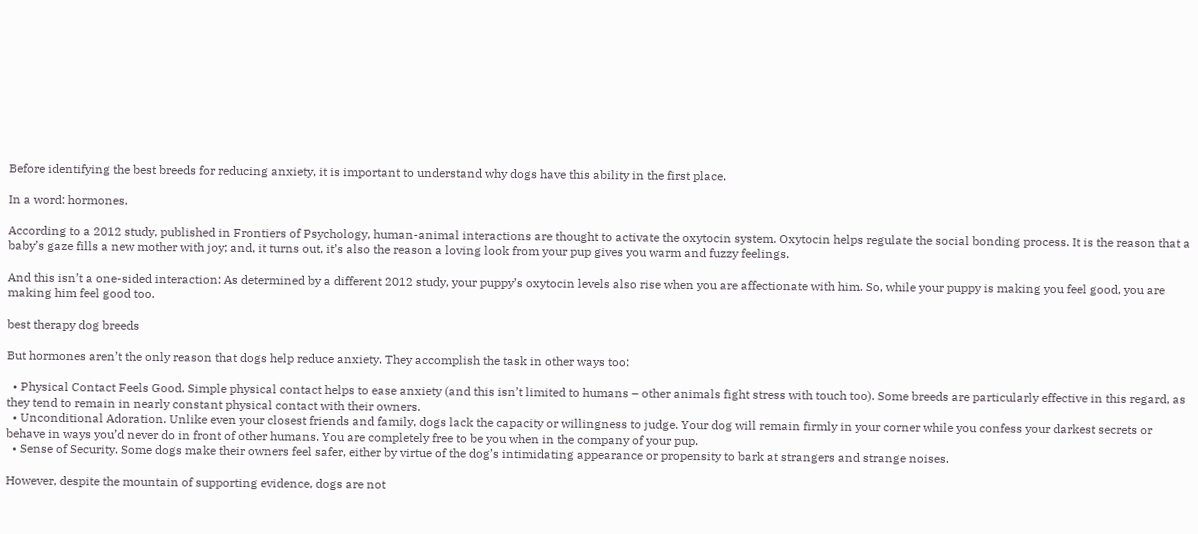Before identifying the best breeds for reducing anxiety, it is important to understand why dogs have this ability in the first place.

In a word: hormones.

According to a 2012 study, published in Frontiers of Psychology, human-animal interactions are thought to activate the oxytocin system. Oxytocin helps regulate the social bonding process. It is the reason that a baby’s gaze fills a new mother with joy; and, it turns out, it’s also the reason a loving look from your pup gives you warm and fuzzy feelings.

And this isn’t a one-sided interaction: As determined by a different 2012 study, your puppy’s oxytocin levels also rise when you are affectionate with him. So, while your puppy is making you feel good, you are making him feel good too.

best therapy dog breeds

But hormones aren’t the only reason that dogs help reduce anxiety. They accomplish the task in other ways too:

  • Physical Contact Feels Good. Simple physical contact helps to ease anxiety (and this isn’t limited to humans – other animals fight stress with touch too). Some breeds are particularly effective in this regard, as they tend to remain in nearly constant physical contact with their owners.
  • Unconditional Adoration. Unlike even your closest friends and family, dogs lack the capacity or willingness to judge. Your dog will remain firmly in your corner while you confess your darkest secrets or behave in ways you’d never do in front of other humans. You are completely free to be you when in the company of your pup.
  • Sense of Security. Some dogs make their owners feel safer, either by virtue of the dog’s intimidating appearance or propensity to bark at strangers and strange noises.

However, despite the mountain of supporting evidence, dogs are not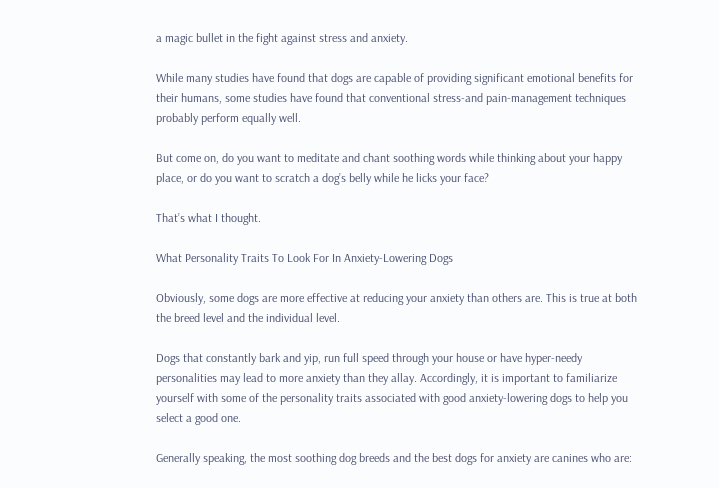a magic bullet in the fight against stress and anxiety.

While many studies have found that dogs are capable of providing significant emotional benefits for their humans, some studies have found that conventional stress-and pain-management techniques probably perform equally well.

But come on, do you want to meditate and chant soothing words while thinking about your happy place, or do you want to scratch a dog’s belly while he licks your face?

That’s what I thought.

What Personality Traits To Look For In Anxiety-Lowering Dogs

Obviously, some dogs are more effective at reducing your anxiety than others are. This is true at both the breed level and the individual level.

Dogs that constantly bark and yip, run full speed through your house or have hyper-needy personalities may lead to more anxiety than they allay. Accordingly, it is important to familiarize yourself with some of the personality traits associated with good anxiety-lowering dogs to help you select a good one.

Generally speaking, the most soothing dog breeds and the best dogs for anxiety are canines who are: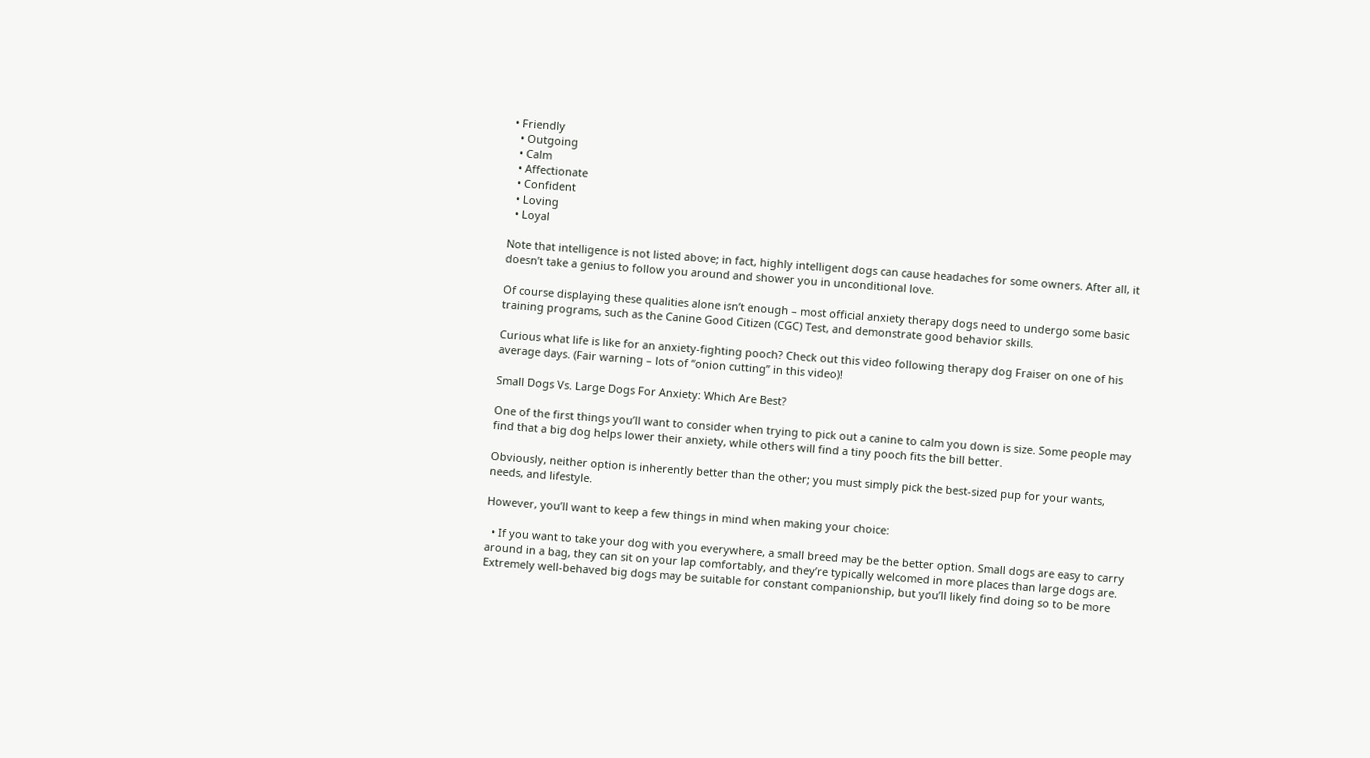• Friendly
  • Outgoing
  • Calm
  • Affectionate
  • Confident
  • Loving
  • Loyal

Note that intelligence is not listed above; in fact, highly intelligent dogs can cause headaches for some owners. After all, it doesn’t take a genius to follow you around and shower you in unconditional love.

Of course displaying these qualities alone isn’t enough – most official anxiety therapy dogs need to undergo some basic training programs, such as the Canine Good Citizen (CGC) Test, and demonstrate good behavior skills.

Curious what life is like for an anxiety-fighting pooch? Check out this video following therapy dog Fraiser on one of his average days. (Fair warning – lots of “onion cutting” in this video)!

Small Dogs Vs. Large Dogs For Anxiety: Which Are Best?

One of the first things you’ll want to consider when trying to pick out a canine to calm you down is size. Some people may find that a big dog helps lower their anxiety, while others will find a tiny pooch fits the bill better.

Obviously, neither option is inherently better than the other; you must simply pick the best-sized pup for your wants, needs, and lifestyle.

However, you’ll want to keep a few things in mind when making your choice:

  • If you want to take your dog with you everywhere, a small breed may be the better option. Small dogs are easy to carry around in a bag, they can sit on your lap comfortably, and they’re typically welcomed in more places than large dogs are. Extremely well-behaved big dogs may be suitable for constant companionship, but you’ll likely find doing so to be more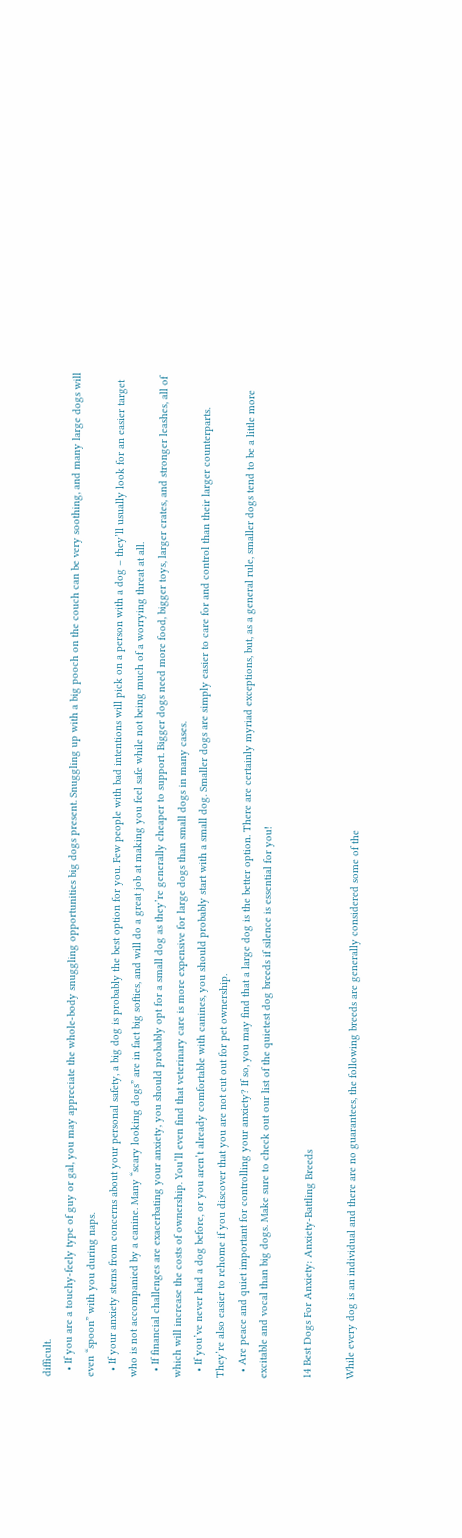difficult.
  • If you are a touchy-feely type of guy or gal, you may appreciate the whole-body snuggling opportunities big dogs present. Snuggling up with a big pooch on the couch can be very soothing, and many large dogs will even “spoon” with you during naps.
  • If your anxiety stems from concerns about your personal safety, a big dog is probably the best option for you. Few people with bad intentions will pick on a person with a dog – they’ll usually look for an easier target who is not accompanied by a canine. Many “scary looking dogs” are in fact big softies, and will do a great job at making you feel safe while not being much of a worrying threat at all.
  • If financial challenges are exacerbating your anxiety, you should probably opt for a small dog as they’re generally cheaper to support. Bigger dogs need more food, bigger toys, larger crates, and stronger leashes, all of which will increase the costs of ownership. You’ll even find that veterinary care is more expensive for large dogs than small dogs in many cases.
  • If you’ve never had a dog before, or you aren’t already comfortable with canines, you should probably start with a small dog. Smaller dogs are simply easier to care for and control than their larger counterparts. They’re also easier to rehome if you discover that you are not cut out for pet ownership.
  • Are peace and quiet important for controlling your anxiety? If so, you may find that a large dog is the better option. There are certainly myriad exceptions, but, as a general rule, smaller dogs tend to be a little more excitable and vocal than big dogs. Make sure to check out our list of the quietest dog breeds if silence is essential for you!

14 Best Dogs For Anxiety: Anxiety-Battling Breeds

While every dog is an individual and there are no guarantees, the following breeds are generally considered some of the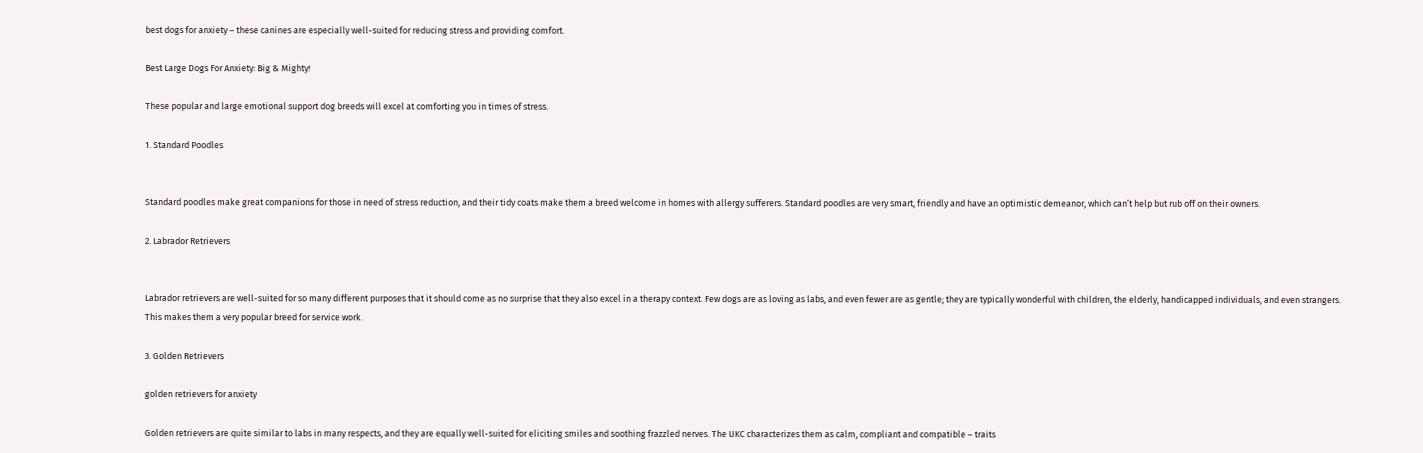best dogs for anxiety – these canines are especially well-suited for reducing stress and providing comfort.

Best Large Dogs For Anxiety: Big & Mighty!

These popular and large emotional support dog breeds will excel at comforting you in times of stress.

1. Standard Poodles


Standard poodles make great companions for those in need of stress reduction, and their tidy coats make them a breed welcome in homes with allergy sufferers. Standard poodles are very smart, friendly and have an optimistic demeanor, which can’t help but rub off on their owners.

2. Labrador Retrievers


Labrador retrievers are well-suited for so many different purposes that it should come as no surprise that they also excel in a therapy context. Few dogs are as loving as labs, and even fewer are as gentle; they are typically wonderful with children, the elderly, handicapped individuals, and even strangers. This makes them a very popular breed for service work.

3. Golden Retrievers

golden retrievers for anxiety

Golden retrievers are quite similar to labs in many respects, and they are equally well-suited for eliciting smiles and soothing frazzled nerves. The UKC characterizes them as calm, compliant and compatible – traits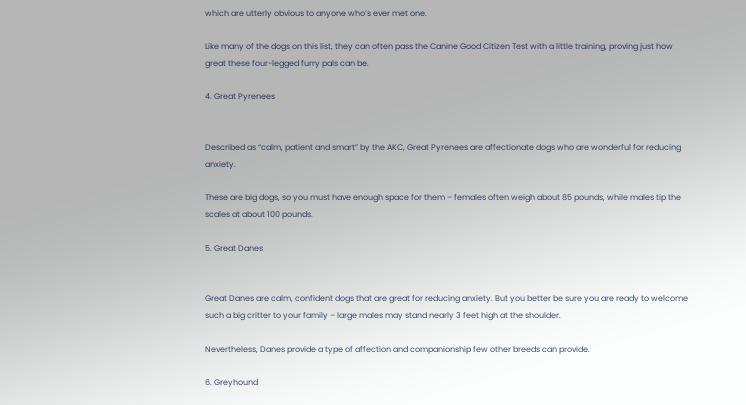which are utterly obvious to anyone who’s ever met one.

Like many of the dogs on this list, they can often pass the Canine Good Citizen Test with a little training, proving just how great these four-legged furry pals can be.

4. Great Pyrenees


Described as “calm, patient and smart” by the AKC, Great Pyrenees are affectionate dogs who are wonderful for reducing anxiety.

These are big dogs, so you must have enough space for them – females often weigh about 85 pounds, while males tip the scales at about 100 pounds.

5. Great Danes


Great Danes are calm, confident dogs that are great for reducing anxiety. But you better be sure you are ready to welcome such a big critter to your family – large males may stand nearly 3 feet high at the shoulder.

Nevertheless, Danes provide a type of affection and companionship few other breeds can provide.

6. Greyhound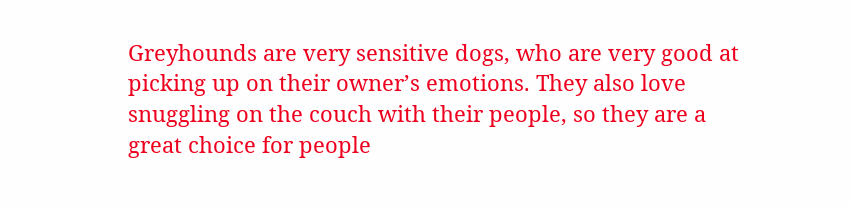Greyhounds are very sensitive dogs, who are very good at picking up on their owner’s emotions. They also love snuggling on the couch with their people, so they are a great choice for people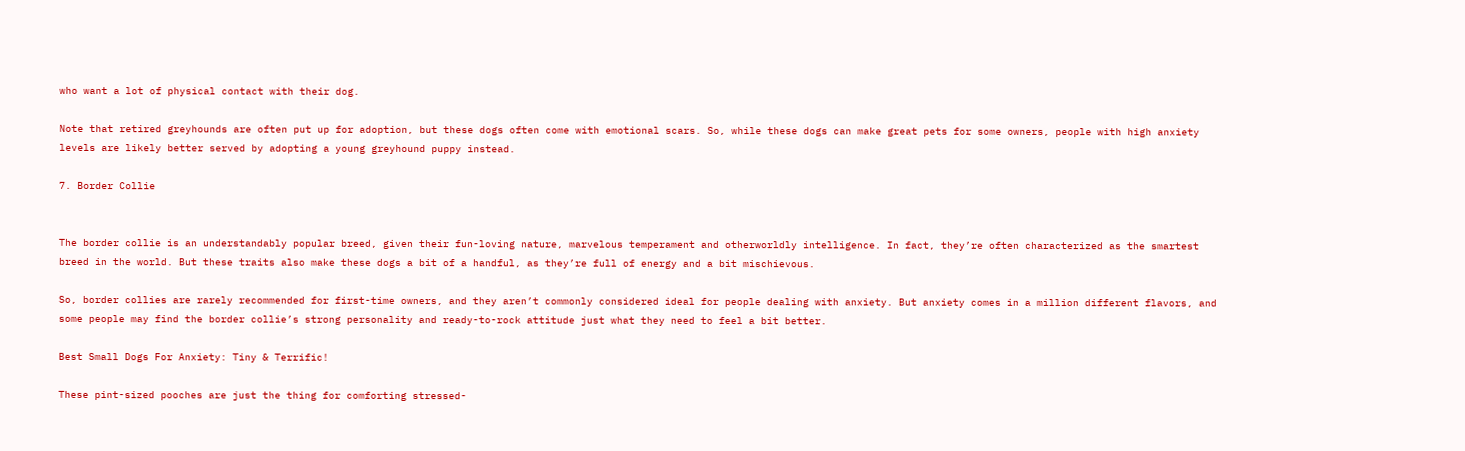who want a lot of physical contact with their dog.

Note that retired greyhounds are often put up for adoption, but these dogs often come with emotional scars. So, while these dogs can make great pets for some owners, people with high anxiety levels are likely better served by adopting a young greyhound puppy instead.

7. Border Collie


The border collie is an understandably popular breed, given their fun-loving nature, marvelous temperament and otherworldly intelligence. In fact, they’re often characterized as the smartest breed in the world. But these traits also make these dogs a bit of a handful, as they’re full of energy and a bit mischievous.

So, border collies are rarely recommended for first-time owners, and they aren’t commonly considered ideal for people dealing with anxiety. But anxiety comes in a million different flavors, and some people may find the border collie’s strong personality and ready-to-rock attitude just what they need to feel a bit better.

Best Small Dogs For Anxiety: Tiny & Terrific!

These pint-sized pooches are just the thing for comforting stressed-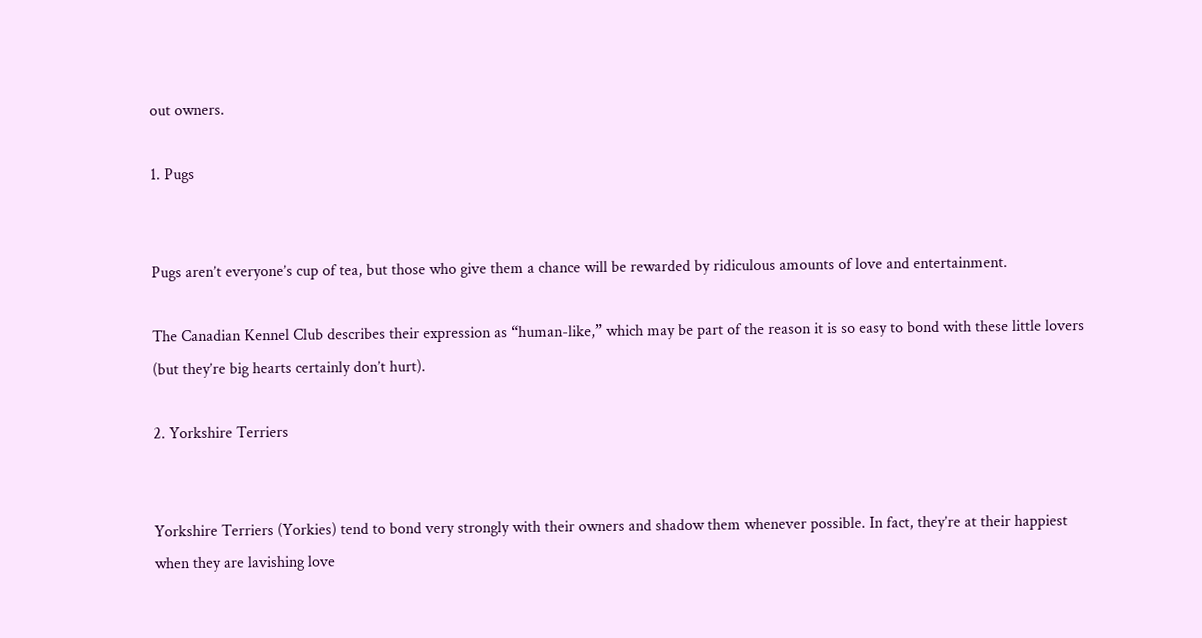out owners.

1. Pugs


Pugs aren’t everyone’s cup of tea, but those who give them a chance will be rewarded by ridiculous amounts of love and entertainment.

The Canadian Kennel Club describes their expression as “human-like,” which may be part of the reason it is so easy to bond with these little lovers (but they’re big hearts certainly don’t hurt).

2. Yorkshire Terriers


Yorkshire Terriers (Yorkies) tend to bond very strongly with their owners and shadow them whenever possible. In fact, they’re at their happiest when they are lavishing love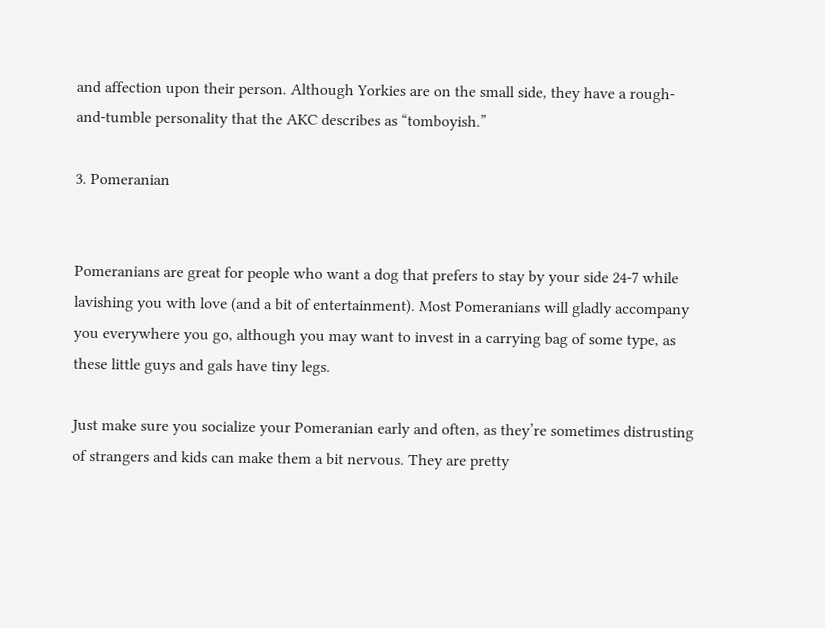and affection upon their person. Although Yorkies are on the small side, they have a rough-and-tumble personality that the AKC describes as “tomboyish.”

3. Pomeranian


Pomeranians are great for people who want a dog that prefers to stay by your side 24-7 while lavishing you with love (and a bit of entertainment). Most Pomeranians will gladly accompany you everywhere you go, although you may want to invest in a carrying bag of some type, as these little guys and gals have tiny legs.

Just make sure you socialize your Pomeranian early and often, as they’re sometimes distrusting of strangers and kids can make them a bit nervous. They are pretty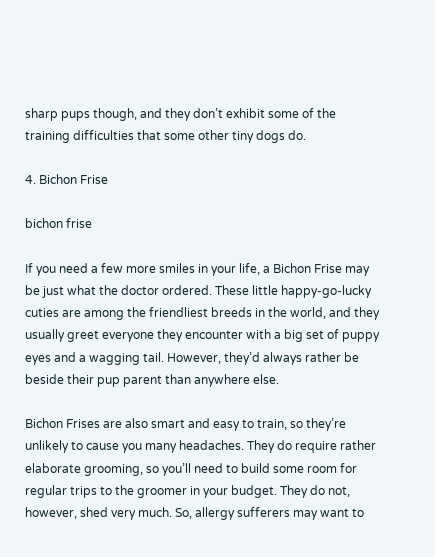sharp pups though, and they don’t exhibit some of the training difficulties that some other tiny dogs do.

4. Bichon Frise

bichon frise

If you need a few more smiles in your life, a Bichon Frise may be just what the doctor ordered. These little happy-go-lucky cuties are among the friendliest breeds in the world, and they usually greet everyone they encounter with a big set of puppy eyes and a wagging tail. However, they’d always rather be beside their pup parent than anywhere else.

Bichon Frises are also smart and easy to train, so they’re unlikely to cause you many headaches. They do require rather elaborate grooming, so you’ll need to build some room for regular trips to the groomer in your budget. They do not, however, shed very much. So, allergy sufferers may want to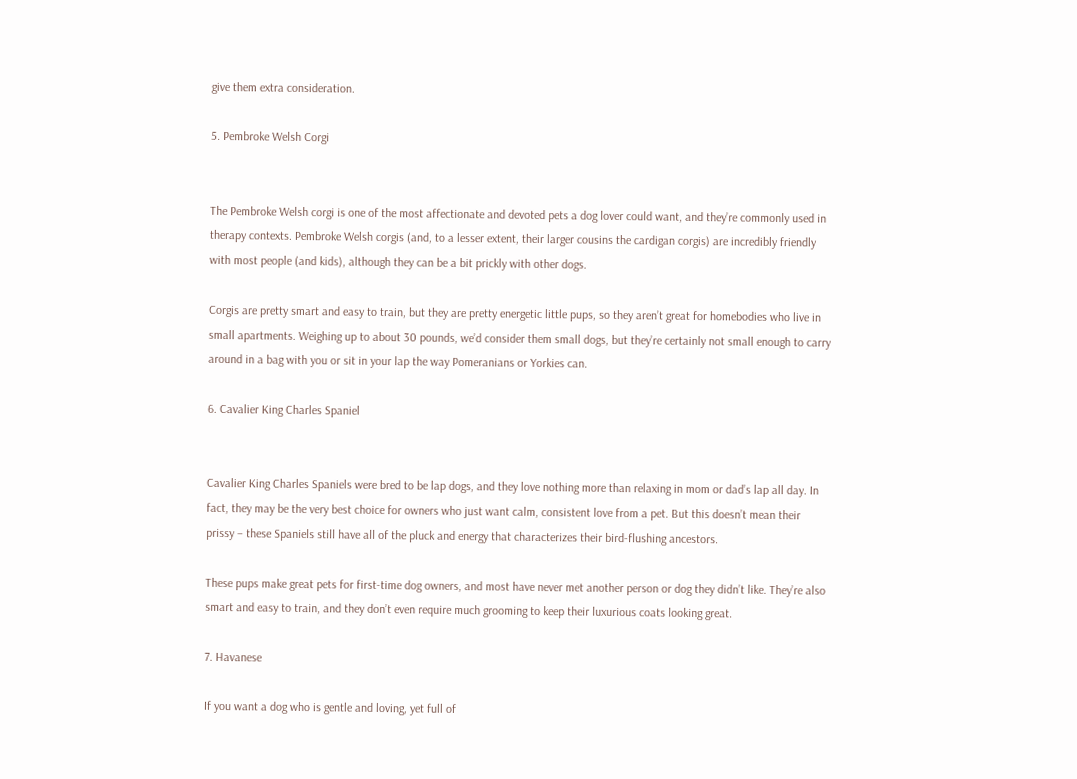give them extra consideration.

5. Pembroke Welsh Corgi


The Pembroke Welsh corgi is one of the most affectionate and devoted pets a dog lover could want, and they’re commonly used in therapy contexts. Pembroke Welsh corgis (and, to a lesser extent, their larger cousins the cardigan corgis) are incredibly friendly with most people (and kids), although they can be a bit prickly with other dogs.

Corgis are pretty smart and easy to train, but they are pretty energetic little pups, so they aren’t great for homebodies who live in small apartments. Weighing up to about 30 pounds, we’d consider them small dogs, but they’re certainly not small enough to carry around in a bag with you or sit in your lap the way Pomeranians or Yorkies can.

6. Cavalier King Charles Spaniel


Cavalier King Charles Spaniels were bred to be lap dogs, and they love nothing more than relaxing in mom or dad’s lap all day. In fact, they may be the very best choice for owners who just want calm, consistent love from a pet. But this doesn’t mean their prissy – these Spaniels still have all of the pluck and energy that characterizes their bird-flushing ancestors.

These pups make great pets for first-time dog owners, and most have never met another person or dog they didn’t like. They’re also smart and easy to train, and they don’t even require much grooming to keep their luxurious coats looking great.

7. Havanese

If you want a dog who is gentle and loving, yet full of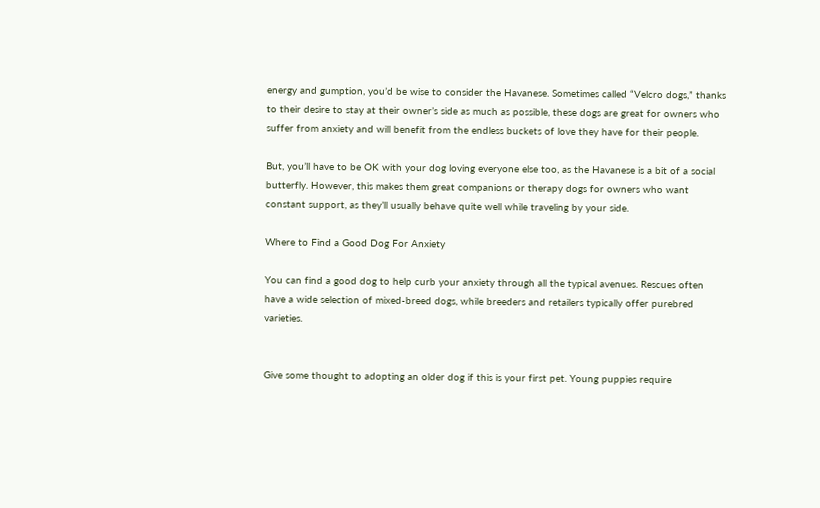energy and gumption, you’d be wise to consider the Havanese. Sometimes called “Velcro dogs,” thanks to their desire to stay at their owner’s side as much as possible, these dogs are great for owners who suffer from anxiety and will benefit from the endless buckets of love they have for their people.

But, you’ll have to be OK with your dog loving everyone else too, as the Havanese is a bit of a social butterfly. However, this makes them great companions or therapy dogs for owners who want constant support, as they’ll usually behave quite well while traveling by your side.

Where to Find a Good Dog For Anxiety

You can find a good dog to help curb your anxiety through all the typical avenues. Rescues often have a wide selection of mixed-breed dogs, while breeders and retailers typically offer purebred varieties.


Give some thought to adopting an older dog if this is your first pet. Young puppies require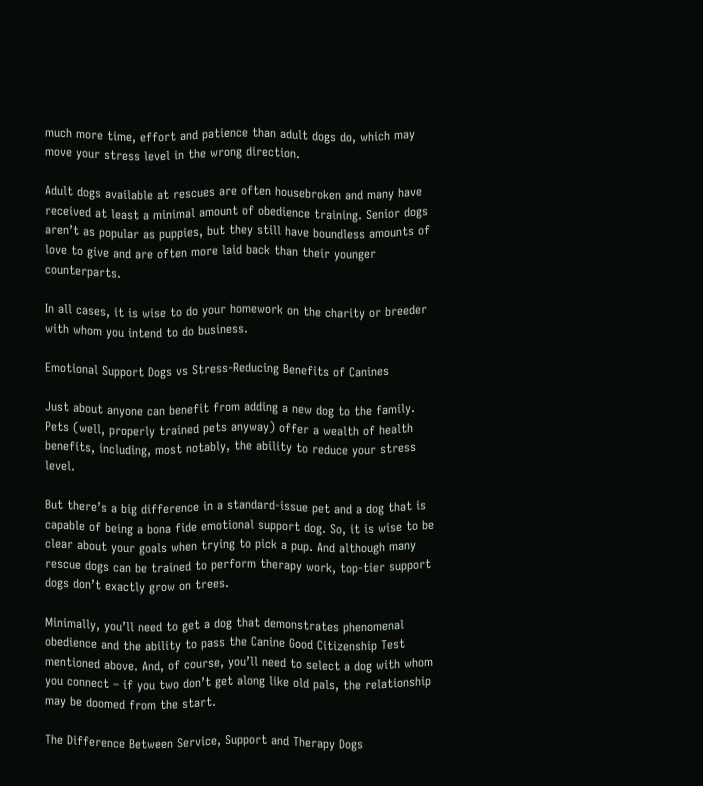much more time, effort and patience than adult dogs do, which may move your stress level in the wrong direction.

Adult dogs available at rescues are often housebroken and many have received at least a minimal amount of obedience training. Senior dogs aren’t as popular as puppies, but they still have boundless amounts of love to give and are often more laid back than their younger counterparts.

In all cases, it is wise to do your homework on the charity or breeder with whom you intend to do business.

Emotional Support Dogs vs Stress-Reducing Benefits of Canines

Just about anyone can benefit from adding a new dog to the family. Pets (well, properly trained pets anyway) offer a wealth of health benefits, including, most notably, the ability to reduce your stress level.

But there’s a big difference in a standard-issue pet and a dog that is capable of being a bona fide emotional support dog. So, it is wise to be clear about your goals when trying to pick a pup. And although many rescue dogs can be trained to perform therapy work, top-tier support dogs don’t exactly grow on trees.

Minimally, you’ll need to get a dog that demonstrates phenomenal obedience and the ability to pass the Canine Good Citizenship Test mentioned above. And, of course, you’ll need to select a dog with whom you connect – if you two don’t get along like old pals, the relationship may be doomed from the start.

The Difference Between Service, Support and Therapy Dogs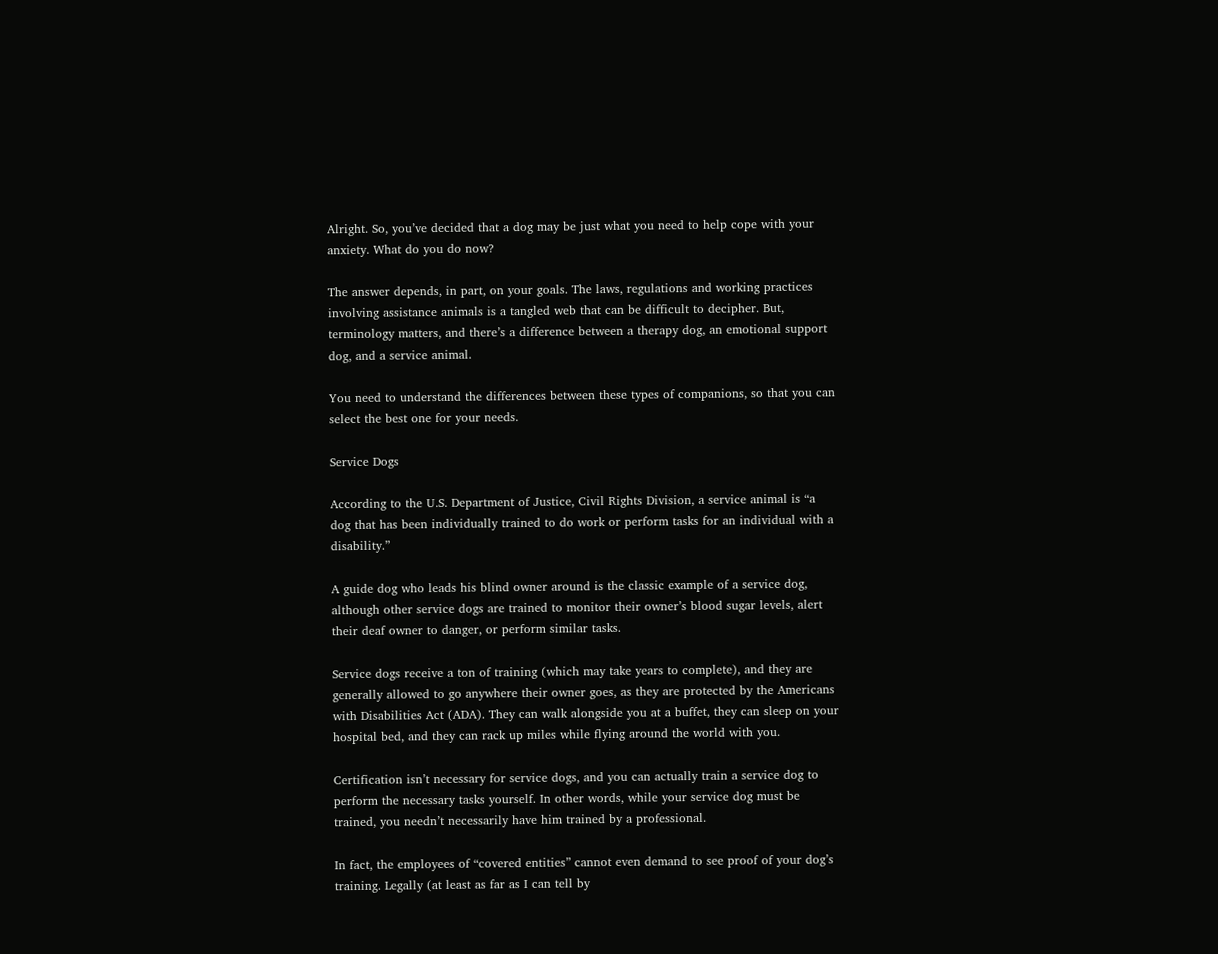Alright. So, you’ve decided that a dog may be just what you need to help cope with your anxiety. What do you do now?

The answer depends, in part, on your goals. The laws, regulations and working practices involving assistance animals is a tangled web that can be difficult to decipher. But, terminology matters, and there’s a difference between a therapy dog, an emotional support dog, and a service animal.

You need to understand the differences between these types of companions, so that you can select the best one for your needs.

Service Dogs

According to the U.S. Department of Justice, Civil Rights Division, a service animal is “a dog that has been individually trained to do work or perform tasks for an individual with a disability.”

A guide dog who leads his blind owner around is the classic example of a service dog, although other service dogs are trained to monitor their owner’s blood sugar levels, alert their deaf owner to danger, or perform similar tasks.

Service dogs receive a ton of training (which may take years to complete), and they are generally allowed to go anywhere their owner goes, as they are protected by the Americans with Disabilities Act (ADA). They can walk alongside you at a buffet, they can sleep on your hospital bed, and they can rack up miles while flying around the world with you.

Certification isn’t necessary for service dogs, and you can actually train a service dog to perform the necessary tasks yourself. In other words, while your service dog must be trained, you needn’t necessarily have him trained by a professional.

In fact, the employees of “covered entities” cannot even demand to see proof of your dog’s training. Legally (at least as far as I can tell by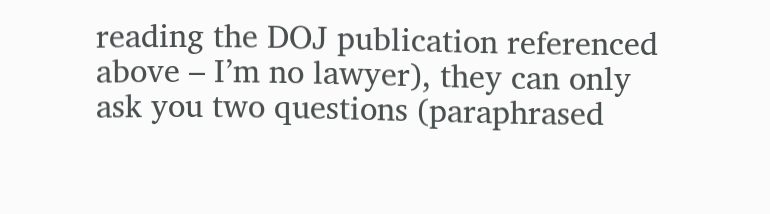reading the DOJ publication referenced above – I’m no lawyer), they can only ask you two questions (paraphrased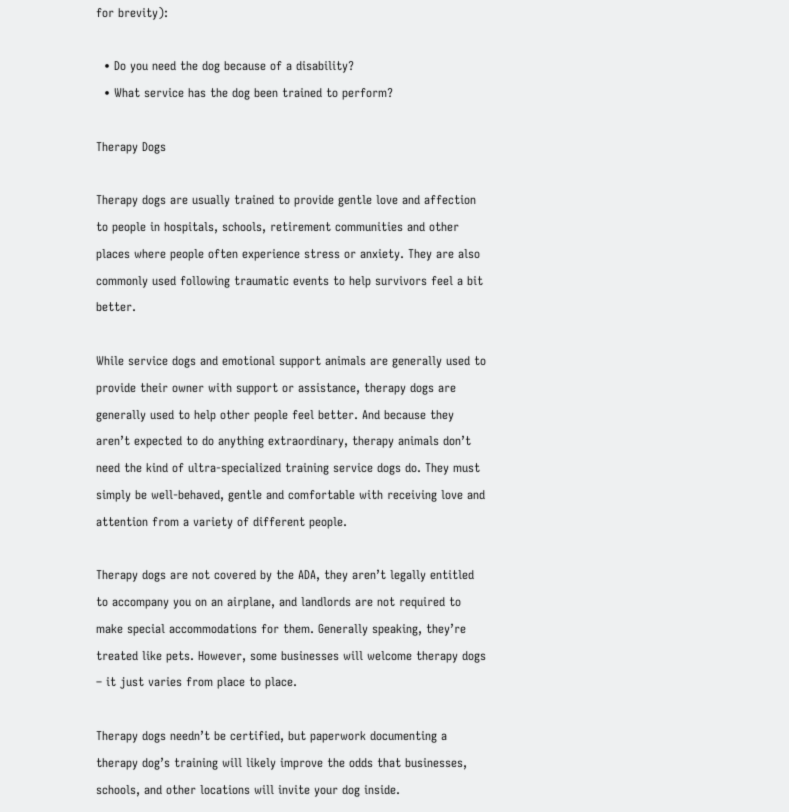for brevity):

  • Do you need the dog because of a disability?
  • What service has the dog been trained to perform?

Therapy Dogs

Therapy dogs are usually trained to provide gentle love and affection to people in hospitals, schools, retirement communities and other places where people often experience stress or anxiety. They are also commonly used following traumatic events to help survivors feel a bit better.

While service dogs and emotional support animals are generally used to provide their owner with support or assistance, therapy dogs are generally used to help other people feel better. And because they aren’t expected to do anything extraordinary, therapy animals don’t need the kind of ultra-specialized training service dogs do. They must simply be well-behaved, gentle and comfortable with receiving love and attention from a variety of different people.

Therapy dogs are not covered by the ADA, they aren’t legally entitled to accompany you on an airplane, and landlords are not required to make special accommodations for them. Generally speaking, they’re treated like pets. However, some businesses will welcome therapy dogs – it just varies from place to place.

Therapy dogs needn’t be certified, but paperwork documenting a therapy dog’s training will likely improve the odds that businesses, schools, and other locations will invite your dog inside.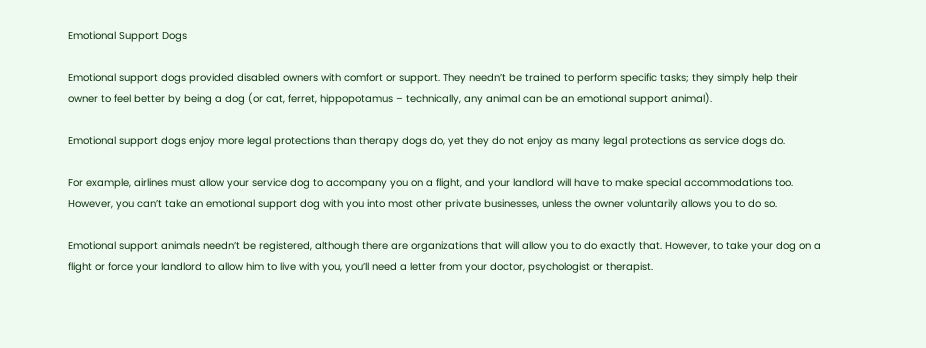Emotional Support Dogs

Emotional support dogs provided disabled owners with comfort or support. They needn’t be trained to perform specific tasks; they simply help their owner to feel better by being a dog (or cat, ferret, hippopotamus – technically, any animal can be an emotional support animal).

Emotional support dogs enjoy more legal protections than therapy dogs do, yet they do not enjoy as many legal protections as service dogs do.

For example, airlines must allow your service dog to accompany you on a flight, and your landlord will have to make special accommodations too. However, you can’t take an emotional support dog with you into most other private businesses, unless the owner voluntarily allows you to do so.

Emotional support animals needn’t be registered, although there are organizations that will allow you to do exactly that. However, to take your dog on a flight or force your landlord to allow him to live with you, you’ll need a letter from your doctor, psychologist or therapist.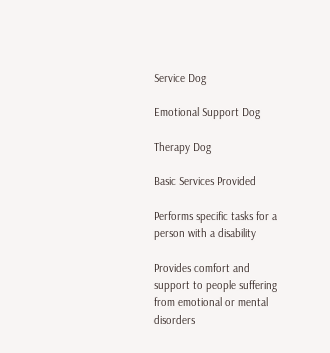Service Dog

Emotional Support Dog

Therapy Dog

Basic Services Provided

Performs specific tasks for a person with a disability

Provides comfort and support to people suffering from emotional or mental disorders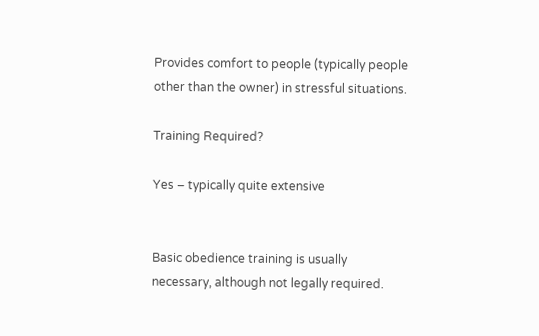Provides comfort to people (typically people other than the owner) in stressful situations.

Training Required?

Yes – typically quite extensive


Basic obedience training is usually necessary, although not legally required.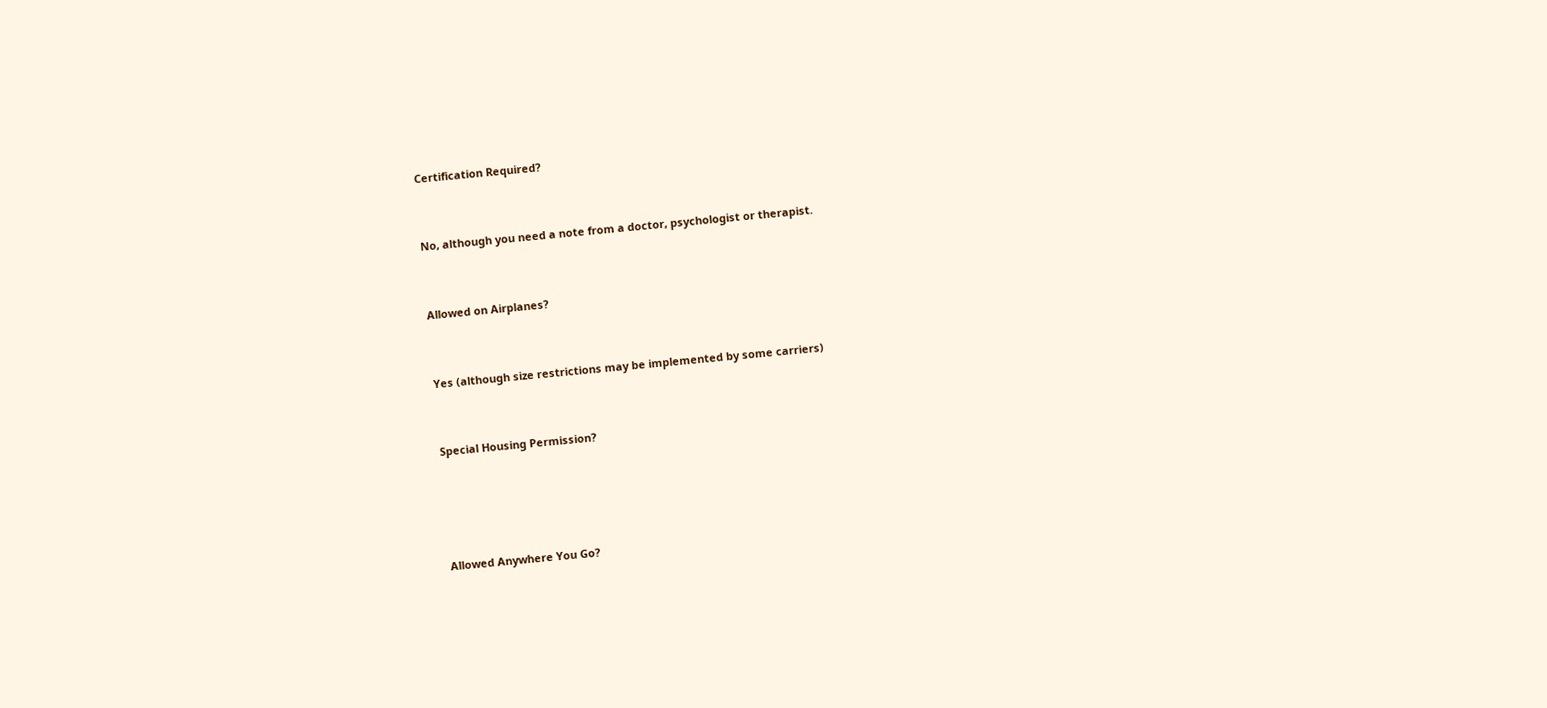Certification Required?


No, although you need a note from a doctor, psychologist or therapist.


Allowed on Airplanes?


Yes (although size restrictions may be implemented by some carriers)


Special Housing Permission?




Allowed Anywhere You Go?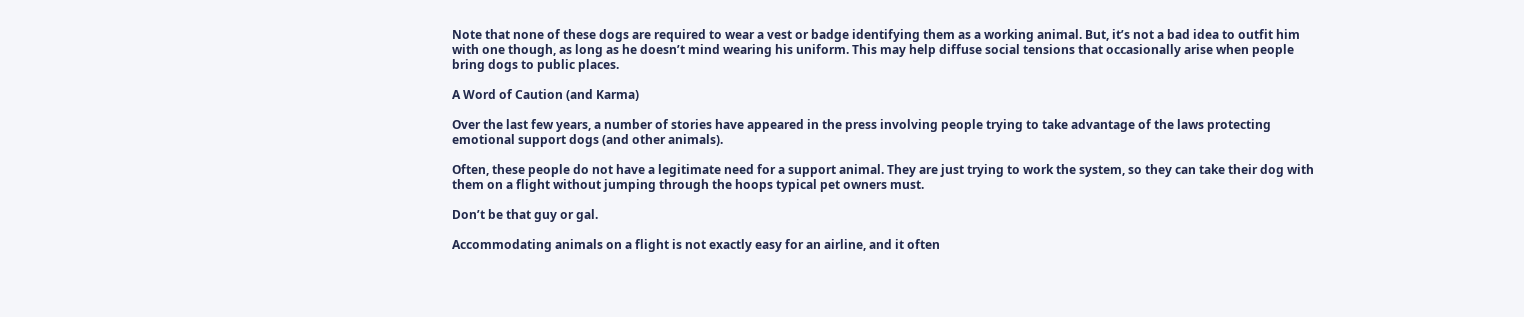Note that none of these dogs are required to wear a vest or badge identifying them as a working animal. But, it’s not a bad idea to outfit him with one though, as long as he doesn’t mind wearing his uniform. This may help diffuse social tensions that occasionally arise when people bring dogs to public places.

A Word of Caution (and Karma)

Over the last few years, a number of stories have appeared in the press involving people trying to take advantage of the laws protecting emotional support dogs (and other animals).

Often, these people do not have a legitimate need for a support animal. They are just trying to work the system, so they can take their dog with them on a flight without jumping through the hoops typical pet owners must.

Don’t be that guy or gal.

Accommodating animals on a flight is not exactly easy for an airline, and it often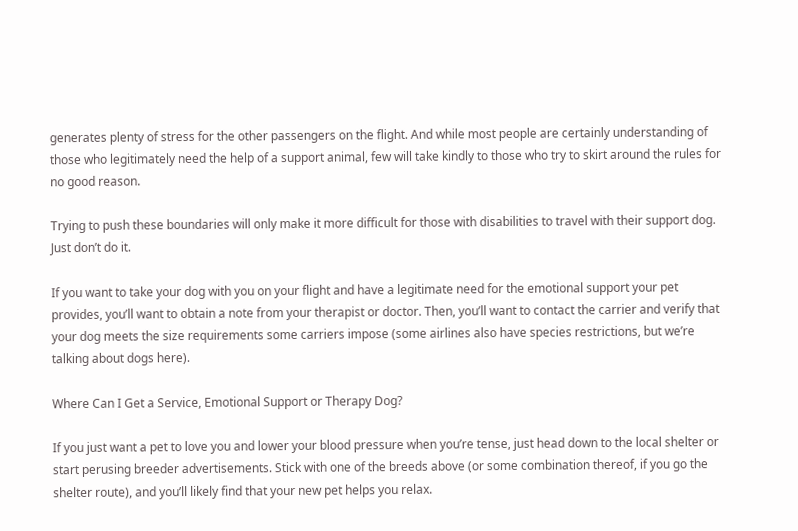generates plenty of stress for the other passengers on the flight. And while most people are certainly understanding of those who legitimately need the help of a support animal, few will take kindly to those who try to skirt around the rules for no good reason.

Trying to push these boundaries will only make it more difficult for those with disabilities to travel with their support dog. Just don’t do it.

If you want to take your dog with you on your flight and have a legitimate need for the emotional support your pet provides, you’ll want to obtain a note from your therapist or doctor. Then, you’ll want to contact the carrier and verify that your dog meets the size requirements some carriers impose (some airlines also have species restrictions, but we’re talking about dogs here).

Where Can I Get a Service, Emotional Support or Therapy Dog?

If you just want a pet to love you and lower your blood pressure when you’re tense, just head down to the local shelter or start perusing breeder advertisements. Stick with one of the breeds above (or some combination thereof, if you go the shelter route), and you’ll likely find that your new pet helps you relax.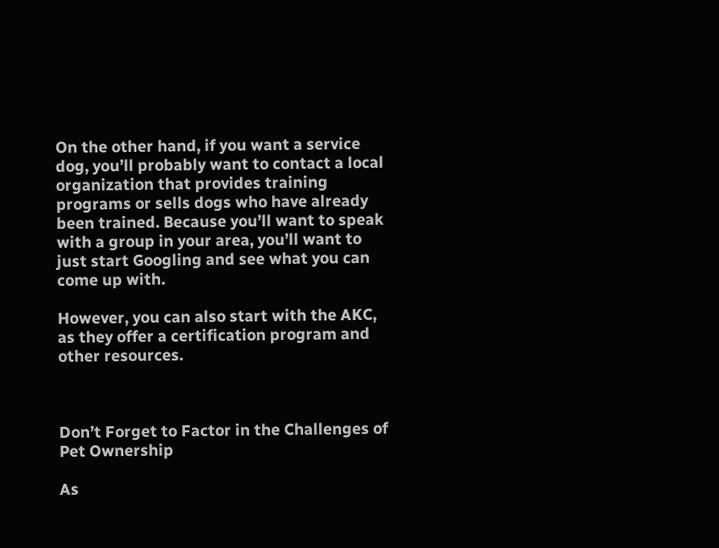On the other hand, if you want a service dog, you’ll probably want to contact a local organization that provides training programs or sells dogs who have already been trained. Because you’ll want to speak with a group in your area, you’ll want to just start Googling and see what you can come up with.

However, you can also start with the AKC, as they offer a certification program and other resources.



Don’t Forget to Factor in the Challenges of Pet Ownership

As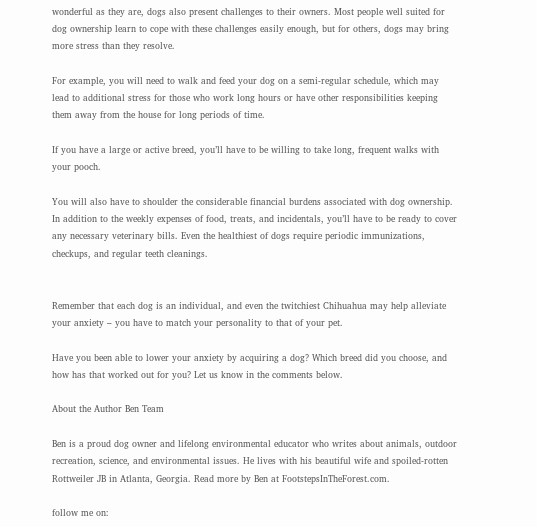wonderful as they are, dogs also present challenges to their owners. Most people well suited for dog ownership learn to cope with these challenges easily enough, but for others, dogs may bring more stress than they resolve.

For example, you will need to walk and feed your dog on a semi-regular schedule, which may lead to additional stress for those who work long hours or have other responsibilities keeping them away from the house for long periods of time.

If you have a large or active breed, you’ll have to be willing to take long, frequent walks with your pooch.

You will also have to shoulder the considerable financial burdens associated with dog ownership. In addition to the weekly expenses of food, treats, and incidentals, you’ll have to be ready to cover any necessary veterinary bills. Even the healthiest of dogs require periodic immunizations, checkups, and regular teeth cleanings.


Remember that each dog is an individual, and even the twitchiest Chihuahua may help alleviate your anxiety – you have to match your personality to that of your pet.

Have you been able to lower your anxiety by acquiring a dog? Which breed did you choose, and how has that worked out for you? Let us know in the comments below.

About the Author Ben Team

Ben is a proud dog owner and lifelong environmental educator who writes about animals, outdoor recreation, science, and environmental issues. He lives with his beautiful wife and spoiled-rotten Rottweiler JB in Atlanta, Georgia. Read more by Ben at FootstepsInTheForest.com.

follow me on: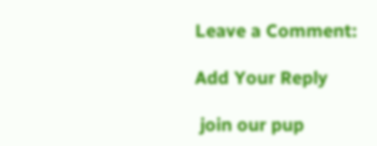Leave a Comment:

Add Your Reply

 join our pup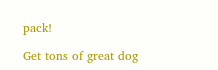pack!

Get tons of great dog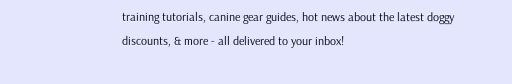training tutorials, canine gear guides, hot news about the latest doggy discounts, & more - all delivered to your inbox!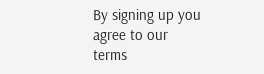By signing up you agree to our terms